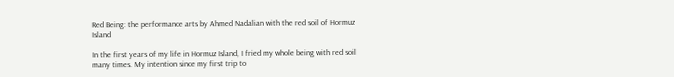Red Being: the performance arts by Ahmed Nadalian with the red soil of Hormuz Island

In the first years of my life in Hormuz Island, I fried my whole being with red soil many times. My intention since my first trip to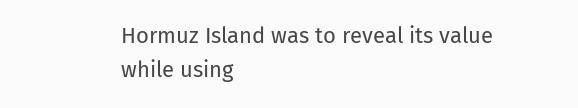Hormuz Island was to reveal its value while using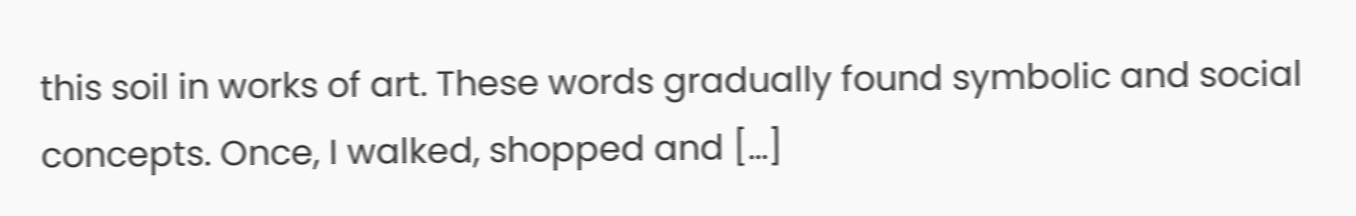this soil in works of art. These words gradually found symbolic and social concepts. Once, I walked, shopped and […]